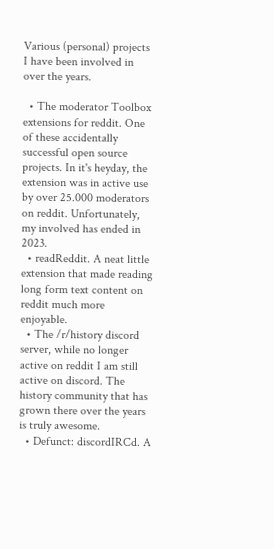Various (personal) projects I have been involved in over the years.

  • The moderator Toolbox extensions for reddit. One of these accidentally successful open source projects. In it's heyday, the extension was in active use by over 25.000 moderators on reddit. Unfortunately, my involved has ended in 2023.
  • readReddit. A neat little extension that made reading long form text content on reddit much more enjoyable.
  • The /r/history discord server, while no longer active on reddit I am still active on discord. The history community that has grown there over the years is truly awesome.
  • Defunct: discordIRCd. A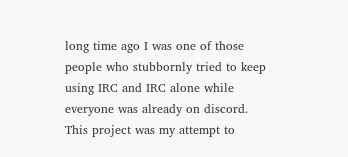long time ago I was one of those people who stubbornly tried to keep using IRC and IRC alone while everyone was already on discord. This project was my attempt to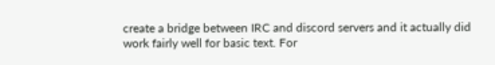create a bridge between IRC and discord servers and it actually did work fairly well for basic text. For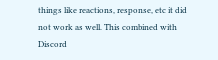things like reactions, response, etc it did not work as well. This combined with Discord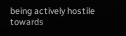being actively hostile towards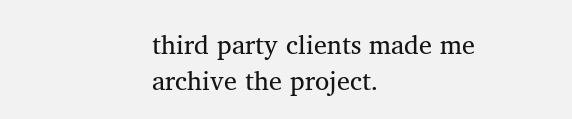third party clients made me archive the project.